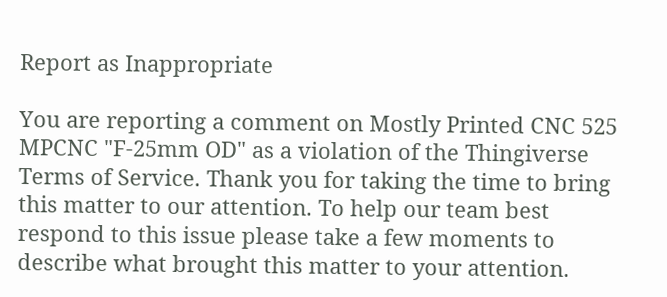Report as Inappropriate

You are reporting a comment on Mostly Printed CNC 525 MPCNC "F-25mm OD" as a violation of the Thingiverse Terms of Service. Thank you for taking the time to bring this matter to our attention. To help our team best respond to this issue please take a few moments to describe what brought this matter to your attention.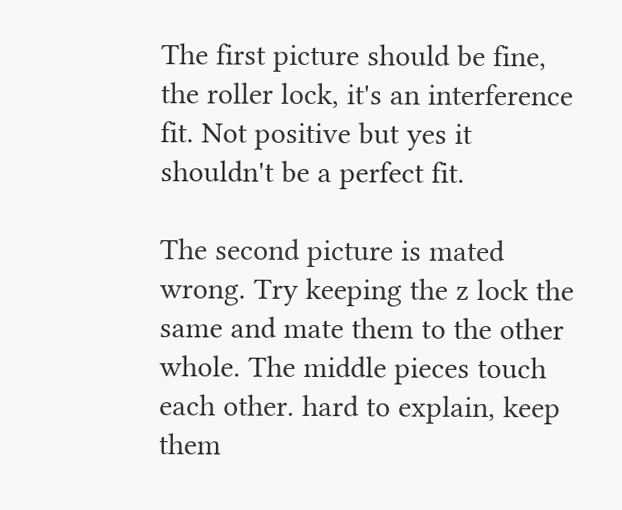The first picture should be fine, the roller lock, it's an interference fit. Not positive but yes it shouldn't be a perfect fit.

The second picture is mated wrong. Try keeping the z lock the same and mate them to the other whole. The middle pieces touch each other. hard to explain, keep them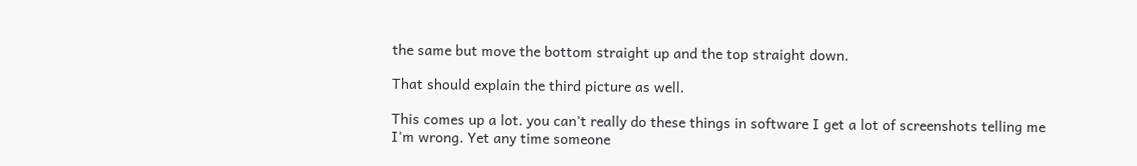the same but move the bottom straight up and the top straight down.

That should explain the third picture as well.

This comes up a lot. you can't really do these things in software I get a lot of screenshots telling me I'm wrong. Yet any time someone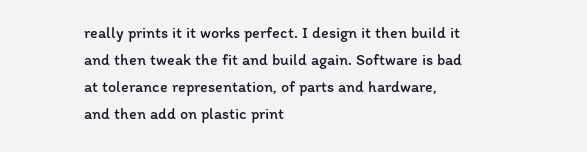really prints it it works perfect. I design it then build it and then tweak the fit and build again. Software is bad at tolerance representation, of parts and hardware, and then add on plastic print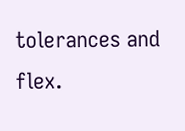tolerances and flex.